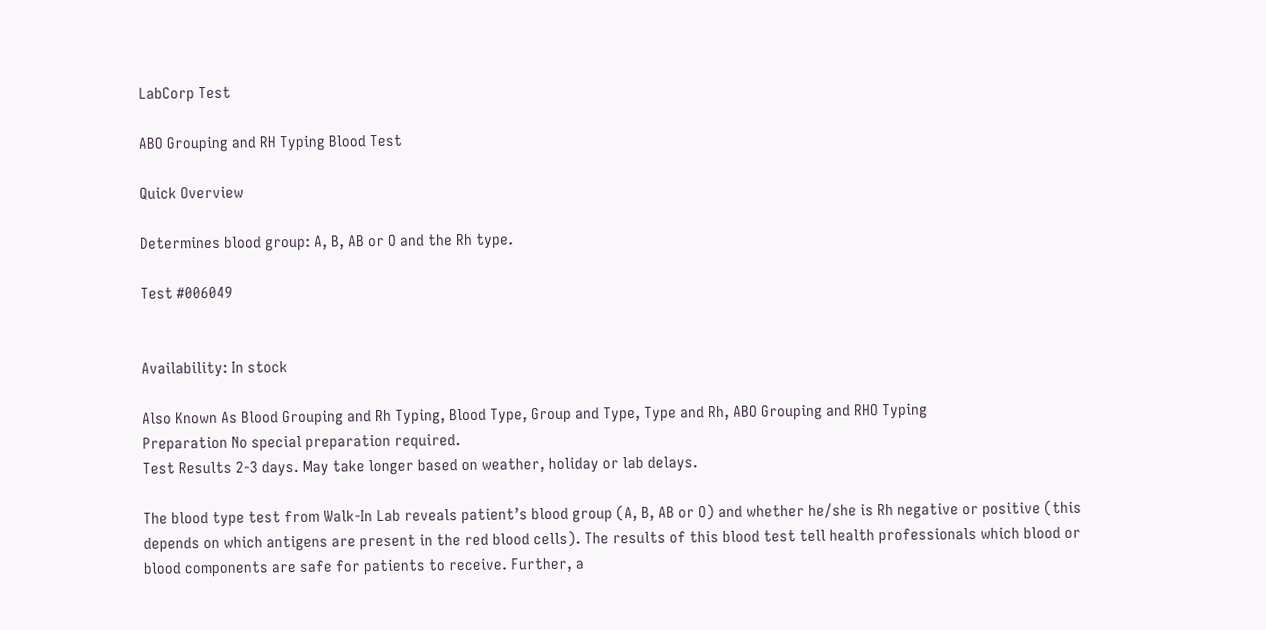LabCorp Test

ABO Grouping and RH Typing Blood Test

Quick Overview

Determines blood group: A, B, AB or O and the Rh type.

Test #006049


Availability: In stock

Also Known As Blood Grouping and Rh Typing, Blood Type, Group and Type, Type and Rh, ABO Grouping and RHO Typing
Preparation No special preparation required.
Test Results 2-3 days. May take longer based on weather, holiday or lab delays.

The blood type test from Walk-In Lab reveals patient’s blood group (A, B, AB or O) and whether he/she is Rh negative or positive (this depends on which antigens are present in the red blood cells). The results of this blood test tell health professionals which blood or blood components are safe for patients to receive. Further, a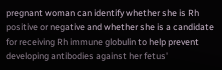pregnant woman can identify whether she is Rh positive or negative and whether she is a candidate for receiving Rh immune globulin to help prevent developing antibodies against her fetus'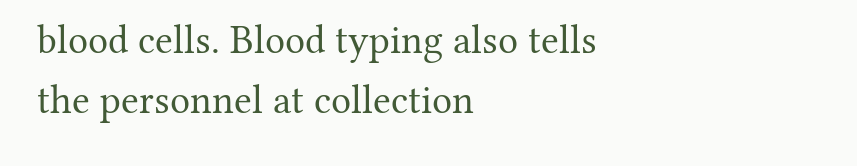blood cells. Blood typing also tells the personnel at collection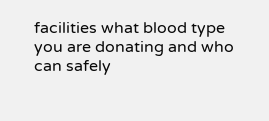facilities what blood type you are donating and who can safely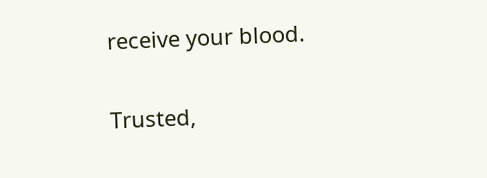receive your blood.

Trusted,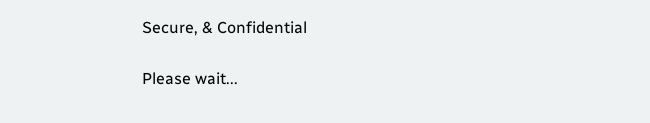Secure, & Confidential

Please wait...